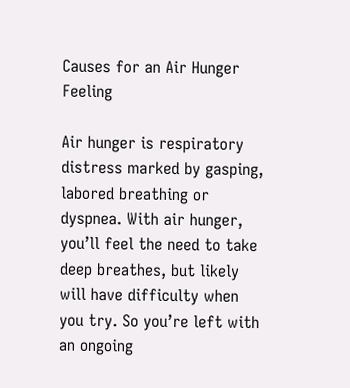Causes for an Air Hunger Feeling

Air hunger is respiratory distress marked by gasping, labored breathing or dyspnea. With air hunger, you’ll feel the need to take deep breathes, but likely will have difficulty when you try. So you’re left with an ongoing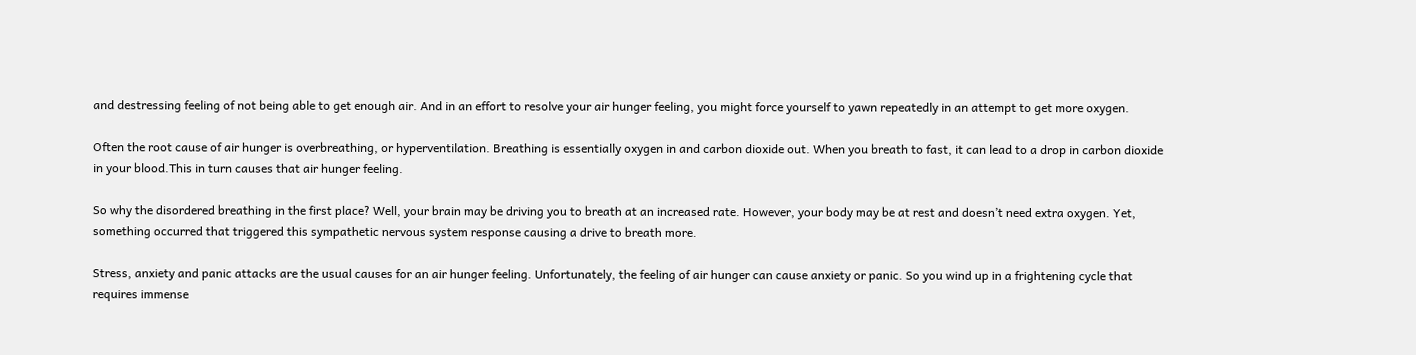and destressing feeling of not being able to get enough air. And in an effort to resolve your air hunger feeling, you might force yourself to yawn repeatedly in an attempt to get more oxygen.

Often the root cause of air hunger is overbreathing, or hyperventilation. Breathing is essentially oxygen in and carbon dioxide out. When you breath to fast, it can lead to a drop in carbon dioxide in your blood.This in turn causes that air hunger feeling.

So why the disordered breathing in the first place? Well, your brain may be driving you to breath at an increased rate. However, your body may be at rest and doesn’t need extra oxygen. Yet, something occurred that triggered this sympathetic nervous system response causing a drive to breath more.

Stress, anxiety and panic attacks are the usual causes for an air hunger feeling. Unfortunately, the feeling of air hunger can cause anxiety or panic. So you wind up in a frightening cycle that requires immense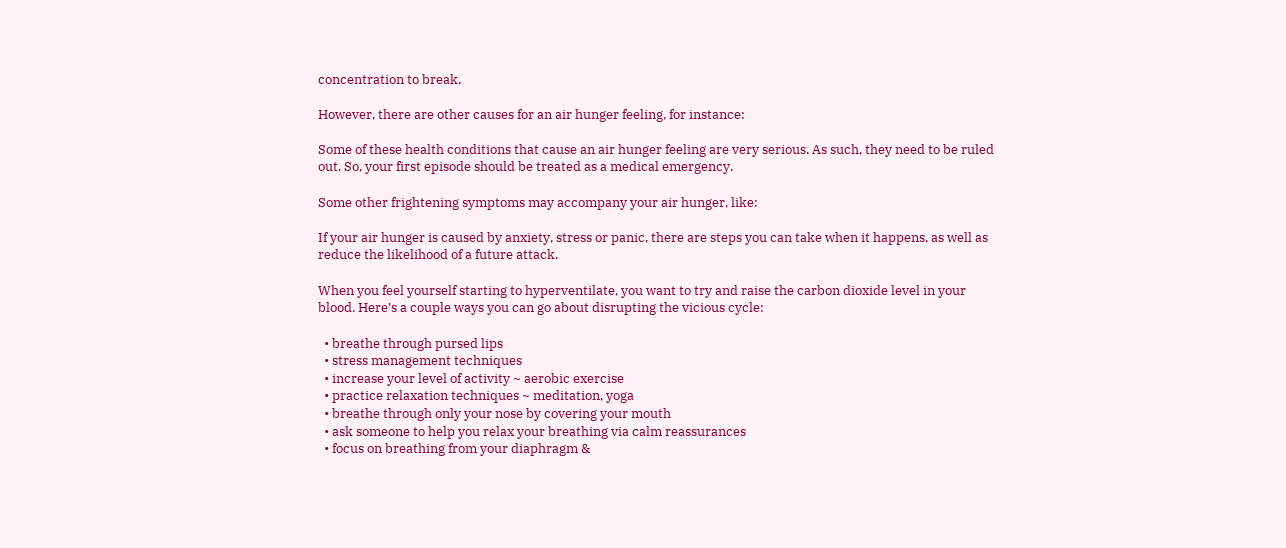concentration to break.

However, there are other causes for an air hunger feeling, for instance:

Some of these health conditions that cause an air hunger feeling are very serious. As such, they need to be ruled out. So, your first episode should be treated as a medical emergency.

Some other frightening symptoms may accompany your air hunger, like:

If your air hunger is caused by anxiety, stress or panic, there are steps you can take when it happens, as well as reduce the likelihood of a future attack.

When you feel yourself starting to hyperventilate, you want to try and raise the carbon dioxide level in your blood. Here’s a couple ways you can go about disrupting the vicious cycle:

  • breathe through pursed lips
  • stress management techniques
  • increase your level of activity ~ aerobic exercise
  • practice relaxation techniques ~ meditation, yoga
  • breathe through only your nose by covering your mouth
  • ask someone to help you relax your breathing via calm reassurances
  • focus on breathing from your diaphragm &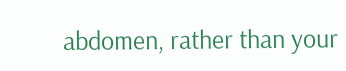abdomen, rather than your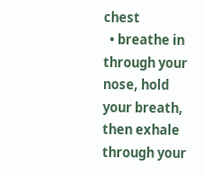chest
  • breathe in through your nose, hold your breath, then exhale through your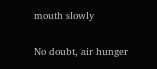mouth slowly

No doubt, air hunger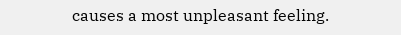causes a most unpleasant feeling.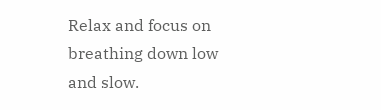Relax and focus on breathing down low and slow.